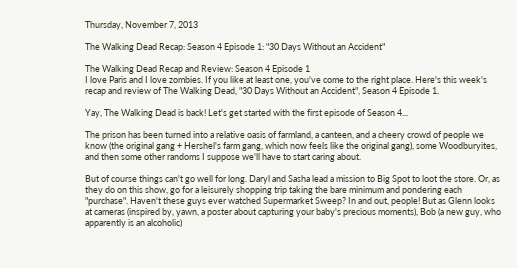Thursday, November 7, 2013

The Walking Dead Recap: Season 4 Episode 1: "30 Days Without an Accident"

The Walking Dead Recap and Review: Season 4 Episode 1
I love Paris and I love zombies. If you like at least one, you've come to the right place. Here's this week's recap and review of The Walking Dead, "30 Days Without an Accident", Season 4 Episode 1.

Yay, The Walking Dead is back! Let's get started with the first episode of Season 4...

The prison has been turned into a relative oasis of farmland, a canteen, and a cheery crowd of people we know (the original gang + Hershel's farm gang, which now feels like the original gang), some Woodburyites, and then some other randoms I suppose we'll have to start caring about.

But of course things can't go well for long. Daryl and Sasha lead a mission to Big Spot to loot the store. Or, as they do on this show, go for a leisurely shopping trip taking the bare minimum and pondering each "purchase". Haven't these guys ever watched Supermarket Sweep? In and out, people! But as Glenn looks at cameras (inspired by, yawn, a poster about capturing your baby's precious moments), Bob (a new guy, who apparently is an alcoholic)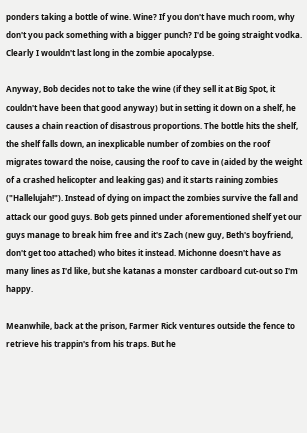ponders taking a bottle of wine. Wine? If you don't have much room, why don't you pack something with a bigger punch? I'd be going straight vodka. Clearly I wouldn't last long in the zombie apocalypse.

Anyway, Bob decides not to take the wine (if they sell it at Big Spot, it couldn't have been that good anyway) but in setting it down on a shelf, he causes a chain reaction of disastrous proportions. The bottle hits the shelf, the shelf falls down, an inexplicable number of zombies on the roof migrates toward the noise, causing the roof to cave in (aided by the weight of a crashed helicopter and leaking gas) and it starts raining zombies ("Hallelujah!"). Instead of dying on impact the zombies survive the fall and attack our good guys. Bob gets pinned under aforementioned shelf yet our guys manage to break him free and it's Zach (new guy, Beth's boyfriend, don't get too attached) who bites it instead. Michonne doesn't have as many lines as I'd like, but she katanas a monster cardboard cut-out so I'm happy.

Meanwhile, back at the prison, Farmer Rick ventures outside the fence to retrieve his trappin's from his traps. But he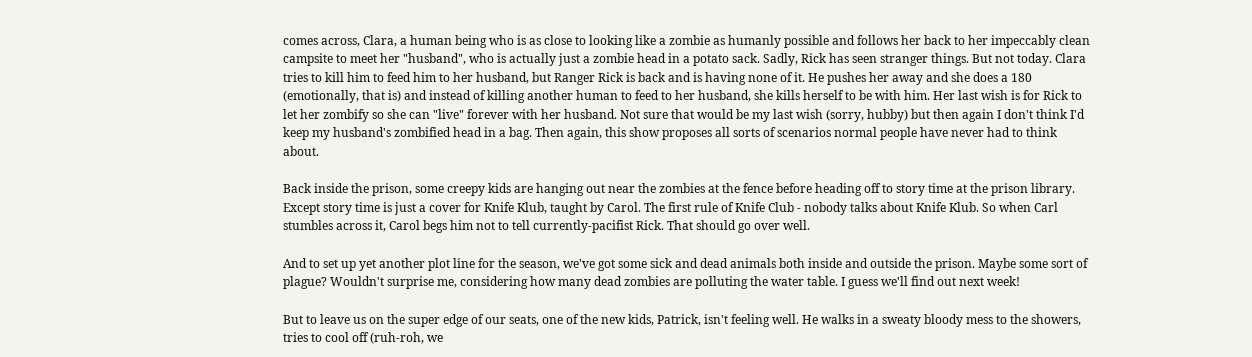comes across, Clara, a human being who is as close to looking like a zombie as humanly possible and follows her back to her impeccably clean campsite to meet her "husband", who is actually just a zombie head in a potato sack. Sadly, Rick has seen stranger things. But not today. Clara tries to kill him to feed him to her husband, but Ranger Rick is back and is having none of it. He pushes her away and she does a 180 (emotionally, that is) and instead of killing another human to feed to her husband, she kills herself to be with him. Her last wish is for Rick to let her zombify so she can "live" forever with her husband. Not sure that would be my last wish (sorry, hubby) but then again I don't think I'd keep my husband's zombified head in a bag. Then again, this show proposes all sorts of scenarios normal people have never had to think about.

Back inside the prison, some creepy kids are hanging out near the zombies at the fence before heading off to story time at the prison library. Except story time is just a cover for Knife Klub, taught by Carol. The first rule of Knife Club - nobody talks about Knife Klub. So when Carl stumbles across it, Carol begs him not to tell currently-pacifist Rick. That should go over well.

And to set up yet another plot line for the season, we've got some sick and dead animals both inside and outside the prison. Maybe some sort of plague? Wouldn't surprise me, considering how many dead zombies are polluting the water table. I guess we'll find out next week!

But to leave us on the super edge of our seats, one of the new kids, Patrick, isn't feeling well. He walks in a sweaty bloody mess to the showers, tries to cool off (ruh-roh, we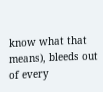know what that means), bleeds out of every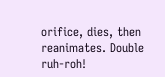orifice, dies, then reanimates. Double ruh-roh!